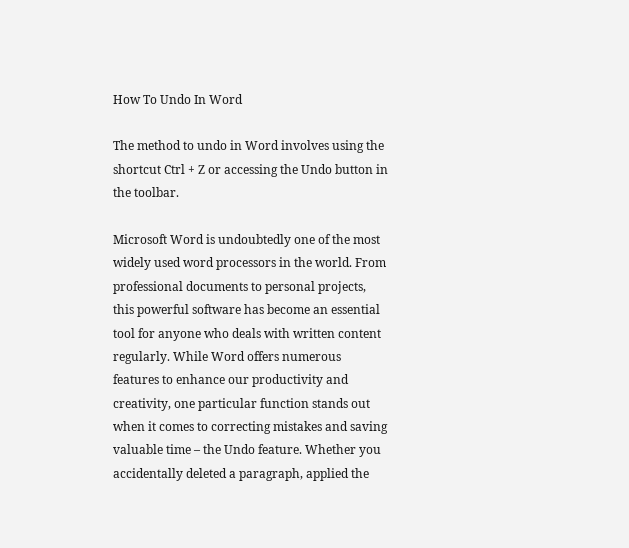How To Undo In Word

The method to undo in Word involves using the shortcut Ctrl + Z or accessing the Undo button in the toolbar.

Microsoft Word is undoubtedly one of the most widely used word processors in the world. From professional documents to personal projects, this powerful software has become an essential tool for anyone who deals with written content regularly. While Word offers numerous features to enhance our productivity and creativity, one particular function stands out when it comes to correcting mistakes and saving valuable time – the Undo feature. Whether you accidentally deleted a paragraph, applied the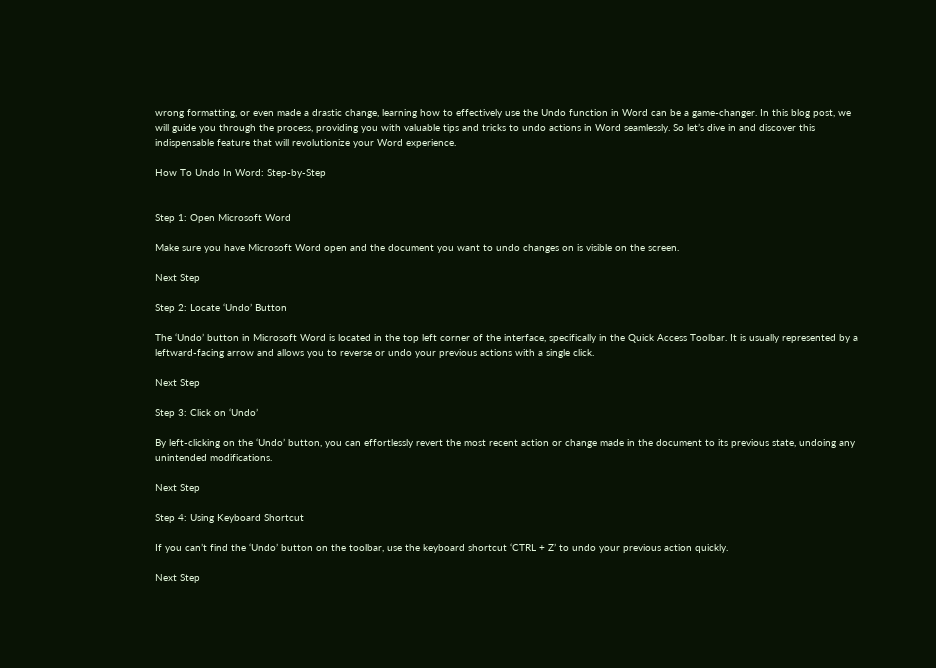wrong formatting, or even made a drastic change, learning how to effectively use the Undo function in Word can be a game-changer. In this blog post, we will guide you through the process, providing you with valuable tips and tricks to undo actions in Word seamlessly. So let’s dive in and discover this indispensable feature that will revolutionize your Word experience.

How To Undo In Word: Step-by-Step


Step 1: Open Microsoft Word

Make sure you have Microsoft Word open and the document you want to undo changes on is visible on the screen.

Next Step

Step 2: Locate ‘Undo’ Button

The ‘Undo’ button in Microsoft Word is located in the top left corner of the interface, specifically in the Quick Access Toolbar. It is usually represented by a leftward-facing arrow and allows you to reverse or undo your previous actions with a single click.

Next Step

Step 3: Click on ‘Undo’

By left-clicking on the ‘Undo’ button, you can effortlessly revert the most recent action or change made in the document to its previous state, undoing any unintended modifications.

Next Step

Step 4: Using Keyboard Shortcut

If you can’t find the ‘Undo’ button on the toolbar, use the keyboard shortcut ‘CTRL + Z’ to undo your previous action quickly.

Next Step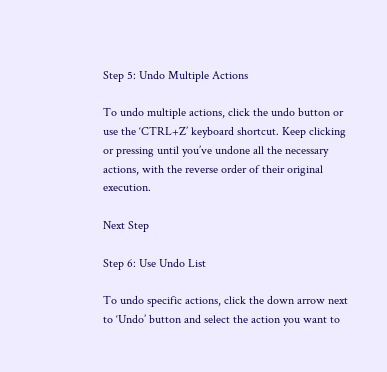Step 5: Undo Multiple Actions

To undo multiple actions, click the undo button or use the ‘CTRL+Z’ keyboard shortcut. Keep clicking or pressing until you’ve undone all the necessary actions, with the reverse order of their original execution.

Next Step

Step 6: Use Undo List

To undo specific actions, click the down arrow next to ‘Undo’ button and select the action you want to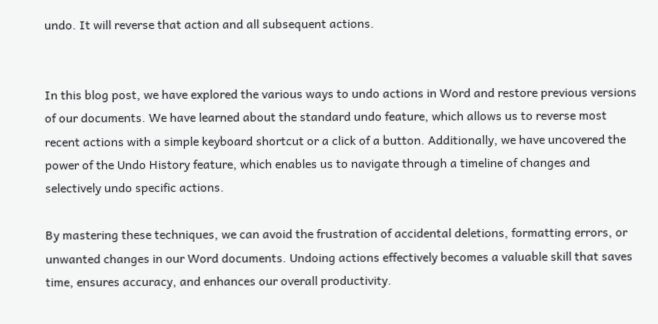undo. It will reverse that action and all subsequent actions.


In this blog post, we have explored the various ways to undo actions in Word and restore previous versions of our documents. We have learned about the standard undo feature, which allows us to reverse most recent actions with a simple keyboard shortcut or a click of a button. Additionally, we have uncovered the power of the Undo History feature, which enables us to navigate through a timeline of changes and selectively undo specific actions.

By mastering these techniques, we can avoid the frustration of accidental deletions, formatting errors, or unwanted changes in our Word documents. Undoing actions effectively becomes a valuable skill that saves time, ensures accuracy, and enhances our overall productivity.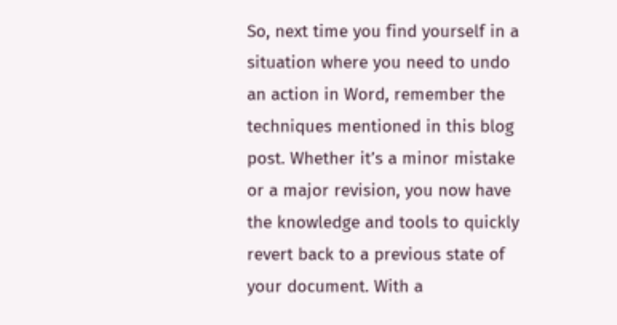So, next time you find yourself in a situation where you need to undo an action in Word, remember the techniques mentioned in this blog post. Whether it’s a minor mistake or a major revision, you now have the knowledge and tools to quickly revert back to a previous state of your document. With a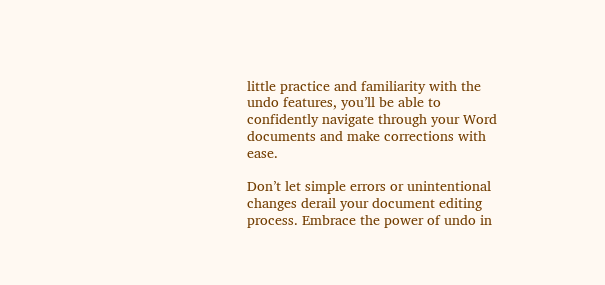little practice and familiarity with the undo features, you’ll be able to confidently navigate through your Word documents and make corrections with ease.

Don’t let simple errors or unintentional changes derail your document editing process. Embrace the power of undo in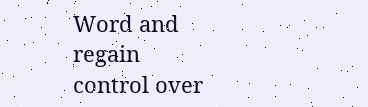Word and regain control over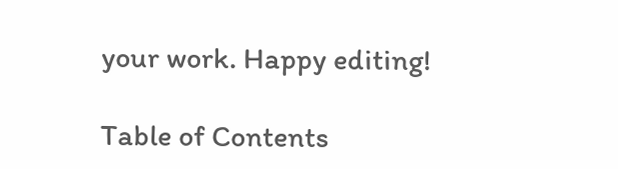your work. Happy editing!

Table of Contents